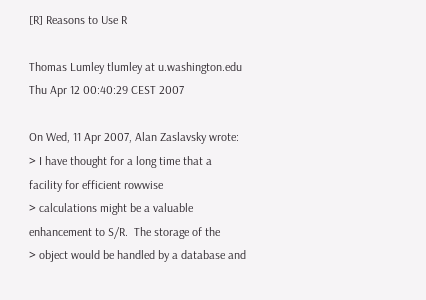[R] Reasons to Use R

Thomas Lumley tlumley at u.washington.edu
Thu Apr 12 00:40:29 CEST 2007

On Wed, 11 Apr 2007, Alan Zaslavsky wrote:
> I have thought for a long time that a facility for efficient rowwise
> calculations might be a valuable enhancement to S/R.  The storage of the
> object would be handled by a database and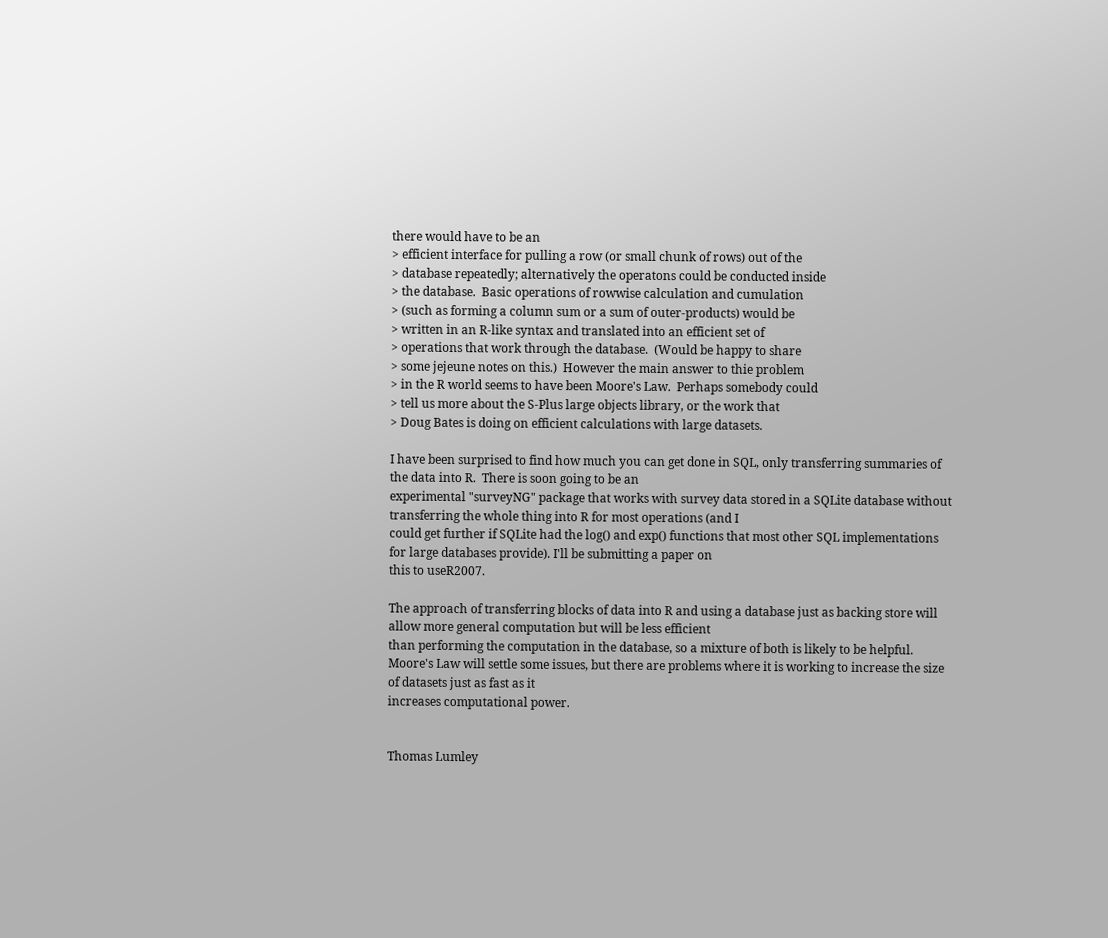there would have to be an
> efficient interface for pulling a row (or small chunk of rows) out of the
> database repeatedly; alternatively the operatons could be conducted inside
> the database.  Basic operations of rowwise calculation and cumulation
> (such as forming a column sum or a sum of outer-products) would be
> written in an R-like syntax and translated into an efficient set of
> operations that work through the database.  (Would be happy to share
> some jejeune notes on this.)  However the main answer to thie problem
> in the R world seems to have been Moore's Law.  Perhaps somebody could
> tell us more about the S-Plus large objects library, or the work that
> Doug Bates is doing on efficient calculations with large datasets.

I have been surprised to find how much you can get done in SQL, only transferring summaries of the data into R.  There is soon going to be an
experimental "surveyNG" package that works with survey data stored in a SQLite database without transferring the whole thing into R for most operations (and I
could get further if SQLite had the log() and exp() functions that most other SQL implementations for large databases provide). I'll be submitting a paper on
this to useR2007.

The approach of transferring blocks of data into R and using a database just as backing store will allow more general computation but will be less efficient
than performing the computation in the database, so a mixture of both is likely to be helpful.  Moore's Law will settle some issues, but there are problems where it is working to increase the size of datasets just as fast as it
increases computational power.


Thomas Lumley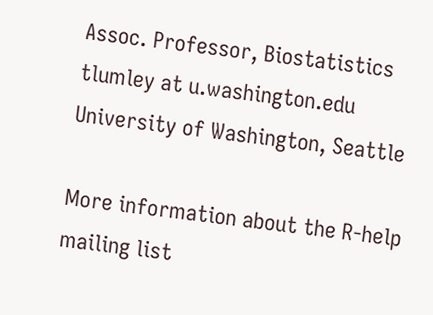Assoc. Professor, Biostatistics
tlumley at u.washington.edu University of Washington, Seattle

More information about the R-help mailing list